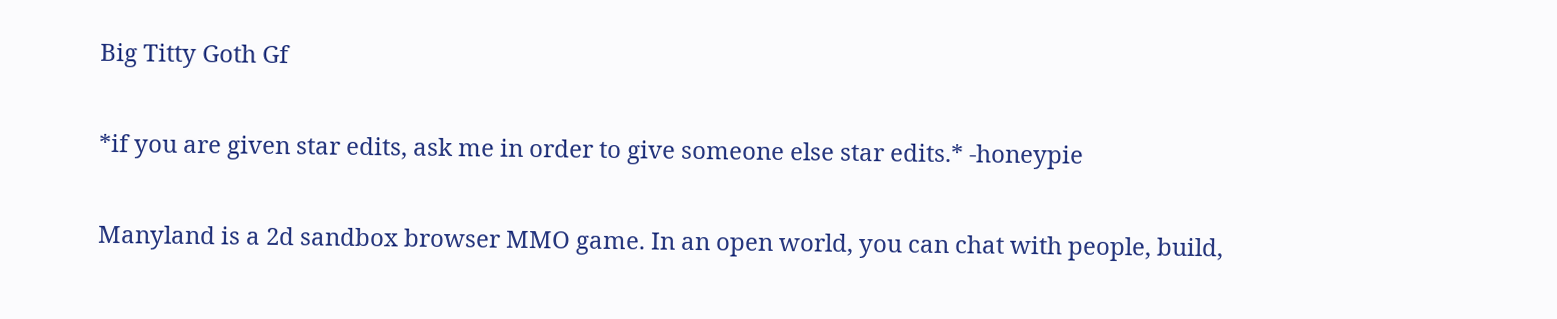Big Titty Goth Gf

*if you are given star edits, ask me in order to give someone else star edits.* -honeypie

Manyland is a 2d sandbox browser MMO game. In an open world, you can chat with people, build,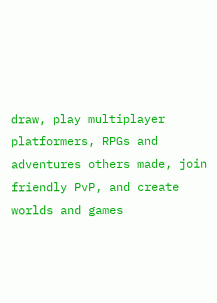draw, play multiplayer platformers, RPGs and adventures others made, join friendly PvP, and create worlds and games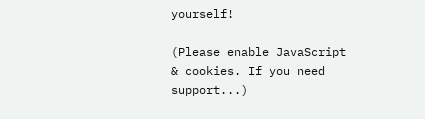yourself!

(Please enable JavaScript & cookies. If you need support...)